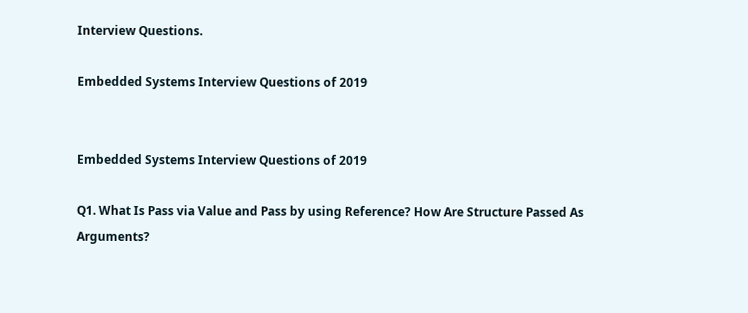Interview Questions.

Embedded Systems Interview Questions of 2019


Embedded Systems Interview Questions of 2019

Q1. What Is Pass via Value and Pass by using Reference? How Are Structure Passed As Arguments?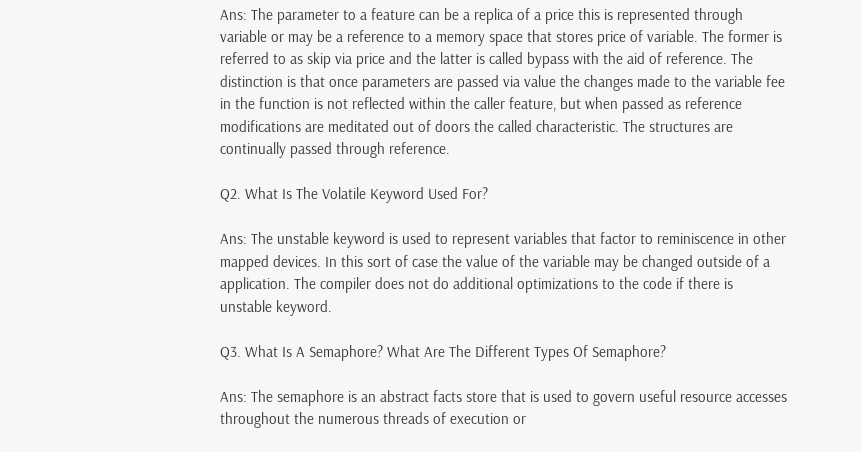Ans: The parameter to a feature can be a replica of a price this is represented through variable or may be a reference to a memory space that stores price of variable. The former is referred to as skip via price and the latter is called bypass with the aid of reference. The distinction is that once parameters are passed via value the changes made to the variable fee in the function is not reflected within the caller feature, but when passed as reference modifications are meditated out of doors the called characteristic. The structures are continually passed through reference.

Q2. What Is The Volatile Keyword Used For?

Ans: The unstable keyword is used to represent variables that factor to reminiscence in other mapped devices. In this sort of case the value of the variable may be changed outside of a application. The compiler does not do additional optimizations to the code if there is unstable keyword.

Q3. What Is A Semaphore? What Are The Different Types Of Semaphore?

Ans: The semaphore is an abstract facts store that is used to govern useful resource accesses throughout the numerous threads of execution or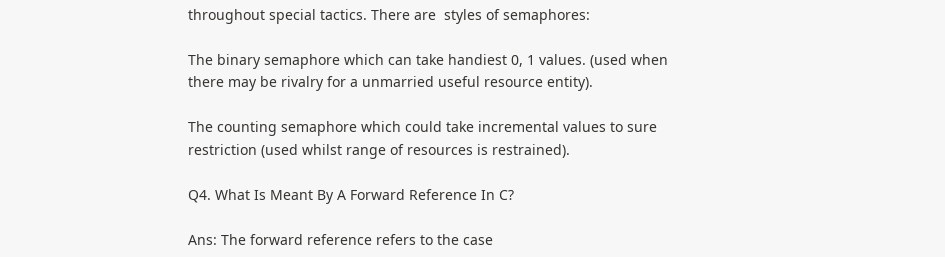throughout special tactics. There are  styles of semaphores:

The binary semaphore which can take handiest 0, 1 values. (used when there may be rivalry for a unmarried useful resource entity).

The counting semaphore which could take incremental values to sure restriction (used whilst range of resources is restrained).

Q4. What Is Meant By A Forward Reference In C?

Ans: The forward reference refers to the case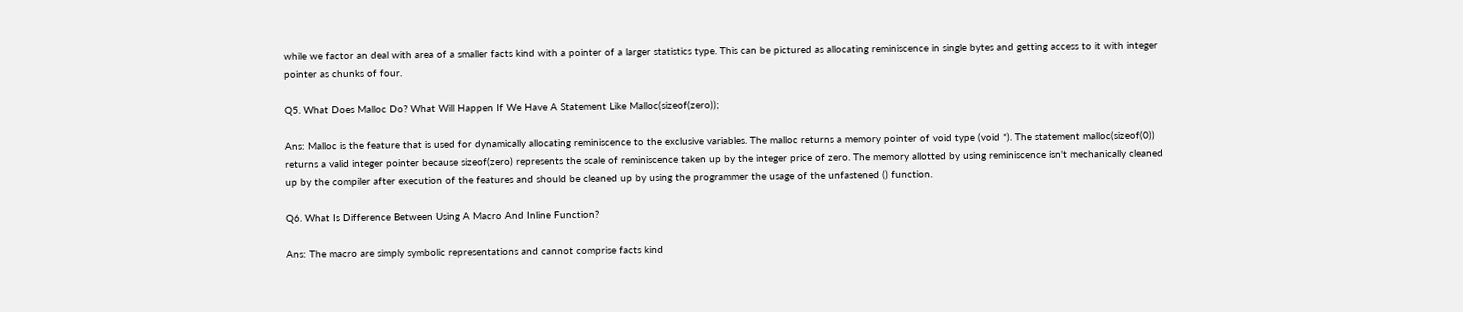while we factor an deal with area of a smaller facts kind with a pointer of a larger statistics type. This can be pictured as allocating reminiscence in single bytes and getting access to it with integer pointer as chunks of four.

Q5. What Does Malloc Do? What Will Happen If We Have A Statement Like Malloc(sizeof(zero));

Ans: Malloc is the feature that is used for dynamically allocating reminiscence to the exclusive variables. The malloc returns a memory pointer of void type (void *). The statement malloc(sizeof(0)) returns a valid integer pointer because sizeof(zero) represents the scale of reminiscence taken up by the integer price of zero. The memory allotted by using reminiscence isn't mechanically cleaned up by the compiler after execution of the features and should be cleaned up by using the programmer the usage of the unfastened () function.

Q6. What Is Difference Between Using A Macro And Inline Function?

Ans: The macro are simply symbolic representations and cannot comprise facts kind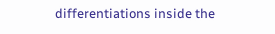differentiations inside the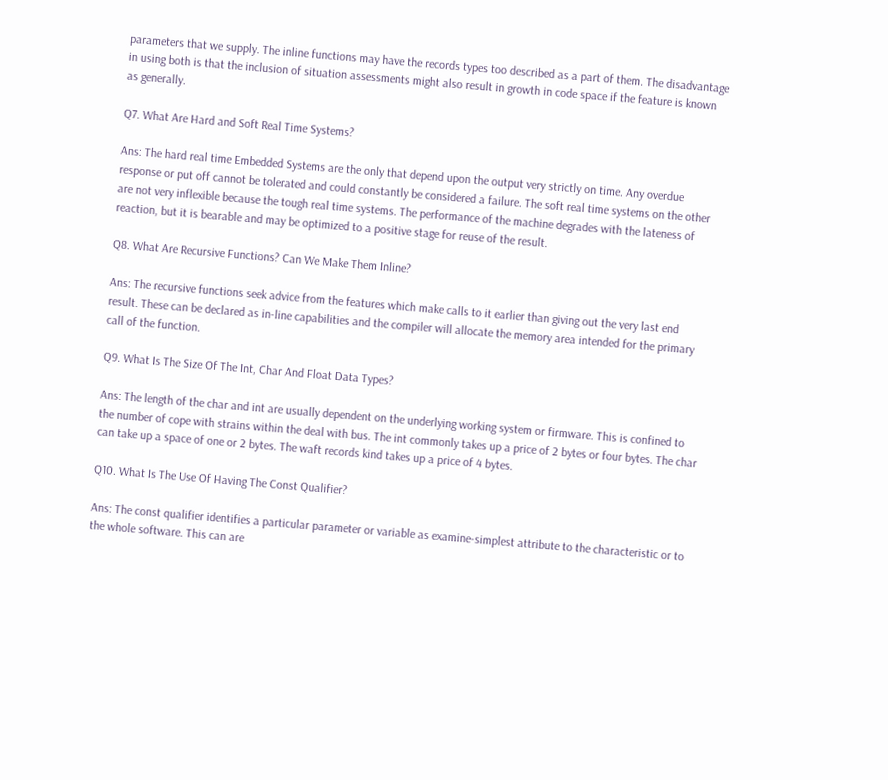parameters that we supply. The inline functions may have the records types too described as a part of them. The disadvantage in using both is that the inclusion of situation assessments might also result in growth in code space if the feature is known as generally.

Q7. What Are Hard and Soft Real Time Systems?

Ans: The hard real time Embedded Systems are the only that depend upon the output very strictly on time. Any overdue response or put off cannot be tolerated and could constantly be considered a failure. The soft real time systems on the other are not very inflexible because the tough real time systems. The performance of the machine degrades with the lateness of reaction, but it is bearable and may be optimized to a positive stage for reuse of the result.

Q8. What Are Recursive Functions? Can We Make Them Inline?

Ans: The recursive functions seek advice from the features which make calls to it earlier than giving out the very last end result. These can be declared as in-line capabilities and the compiler will allocate the memory area intended for the primary call of the function.

Q9. What Is The Size Of The Int, Char And Float Data Types?

Ans: The length of the char and int are usually dependent on the underlying working system or firmware. This is confined to the number of cope with strains within the deal with bus. The int commonly takes up a price of 2 bytes or four bytes. The char can take up a space of one or 2 bytes. The waft records kind takes up a price of 4 bytes.

Q10. What Is The Use Of Having The Const Qualifier?

Ans: The const qualifier identifies a particular parameter or variable as examine-simplest attribute to the characteristic or to the whole software. This can are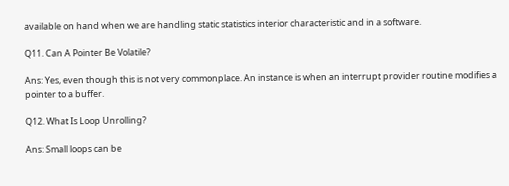available on hand when we are handling static statistics interior characteristic and in a software.

Q11. Can A Pointer Be Volatile?

Ans: Yes, even though this is not very commonplace. An instance is when an interrupt provider routine modifies a pointer to a buffer.

Q12. What Is Loop Unrolling?

Ans: Small loops can be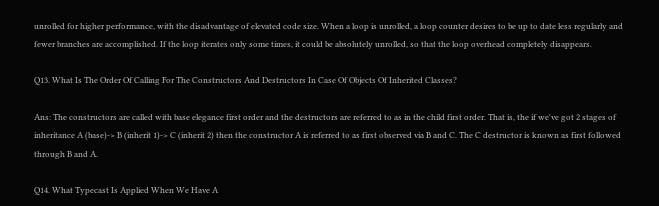unrolled for higher performance, with the disadvantage of elevated code size. When a loop is unrolled, a loop counter desires to be up to date less regularly and fewer branches are accomplished. If the loop iterates only some times, it could be absolutely unrolled, so that the loop overhead completely disappears.

Q13. What Is The Order Of Calling For The Constructors And Destructors In Case Of Objects Of Inherited Classes?

Ans: The constructors are called with base elegance first order and the destructors are referred to as in the child first order. That is, the if we've got 2 stages of inheritance A (base)-> B (inherit 1)-> C (inherit 2) then the constructor A is referred to as first observed via B and C. The C destructor is known as first followed through B and A.

Q14. What Typecast Is Applied When We Have A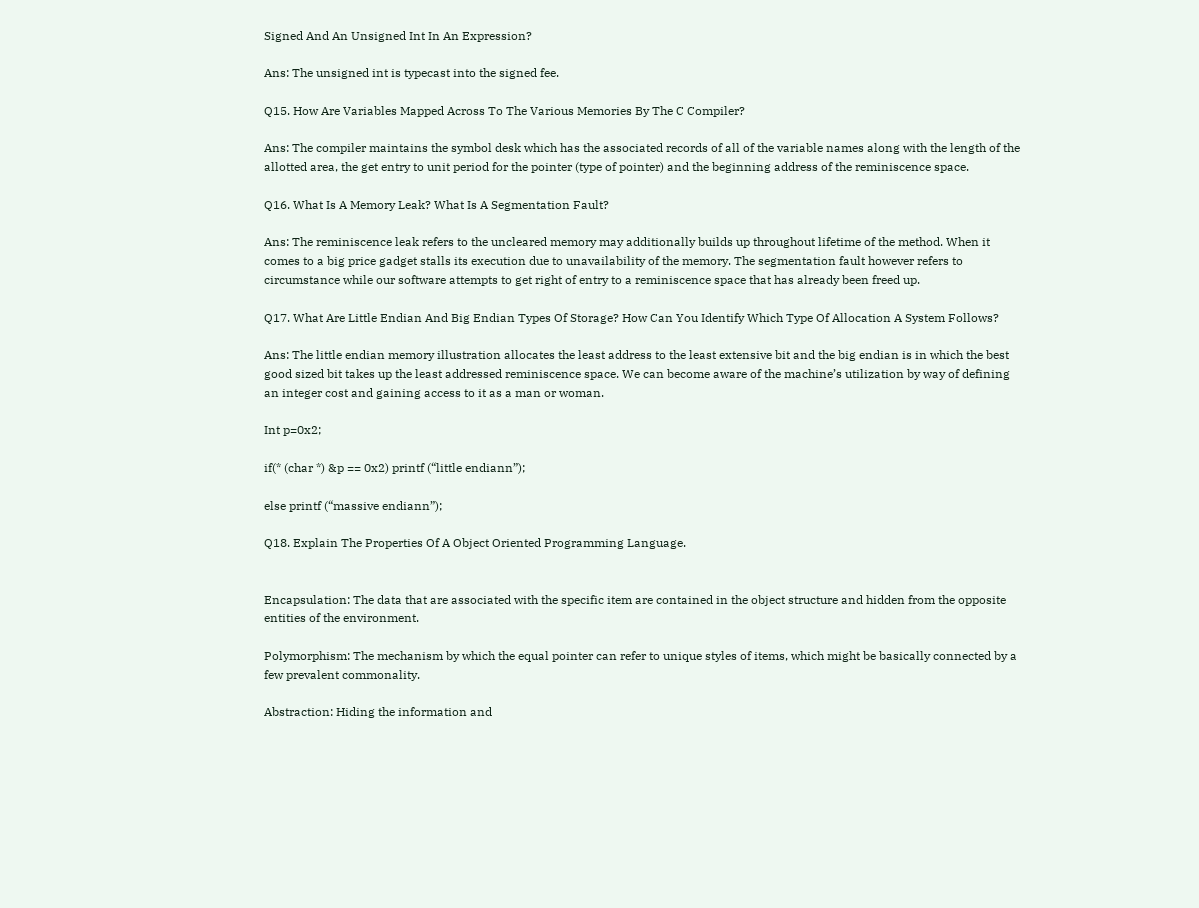Signed And An Unsigned Int In An Expression?

Ans: The unsigned int is typecast into the signed fee.

Q15. How Are Variables Mapped Across To The Various Memories By The C Compiler?

Ans: The compiler maintains the symbol desk which has the associated records of all of the variable names along with the length of the allotted area, the get entry to unit period for the pointer (type of pointer) and the beginning address of the reminiscence space.

Q16. What Is A Memory Leak? What Is A Segmentation Fault?

Ans: The reminiscence leak refers to the uncleared memory may additionally builds up throughout lifetime of the method. When it comes to a big price gadget stalls its execution due to unavailability of the memory. The segmentation fault however refers to circumstance while our software attempts to get right of entry to a reminiscence space that has already been freed up.

Q17. What Are Little Endian And Big Endian Types Of Storage? How Can You Identify Which Type Of Allocation A System Follows?

Ans: The little endian memory illustration allocates the least address to the least extensive bit and the big endian is in which the best good sized bit takes up the least addressed reminiscence space. We can become aware of the machine’s utilization by way of defining an integer cost and gaining access to it as a man or woman.

Int p=0x2;

if(* (char *) &p == 0x2) printf (“little endiann”);

else printf (“massive endiann”);

Q18. Explain The Properties Of A Object Oriented Programming Language.


Encapsulation: The data that are associated with the specific item are contained in the object structure and hidden from the opposite entities of the environment.

Polymorphism: The mechanism by which the equal pointer can refer to unique styles of items, which might be basically connected by a few prevalent commonality.

Abstraction: Hiding the information and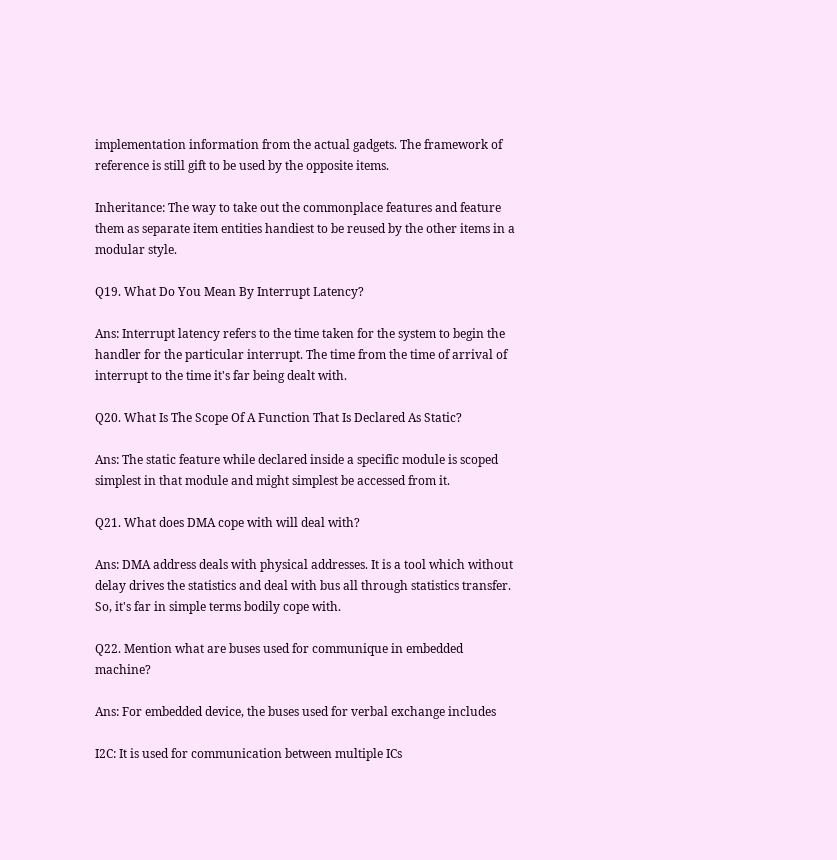implementation information from the actual gadgets. The framework of reference is still gift to be used by the opposite items.

Inheritance: The way to take out the commonplace features and feature them as separate item entities handiest to be reused by the other items in a modular style.

Q19. What Do You Mean By Interrupt Latency?

Ans: Interrupt latency refers to the time taken for the system to begin the handler for the particular interrupt. The time from the time of arrival of interrupt to the time it's far being dealt with.

Q20. What Is The Scope Of A Function That Is Declared As Static?

Ans: The static feature while declared inside a specific module is scoped simplest in that module and might simplest be accessed from it.

Q21. What does DMA cope with will deal with?

Ans: DMA address deals with physical addresses. It is a tool which without delay drives the statistics and deal with bus all through statistics transfer. So, it's far in simple terms bodily cope with.

Q22. Mention what are buses used for communique in embedded machine?

Ans: For embedded device, the buses used for verbal exchange includes

I2C: It is used for communication between multiple ICs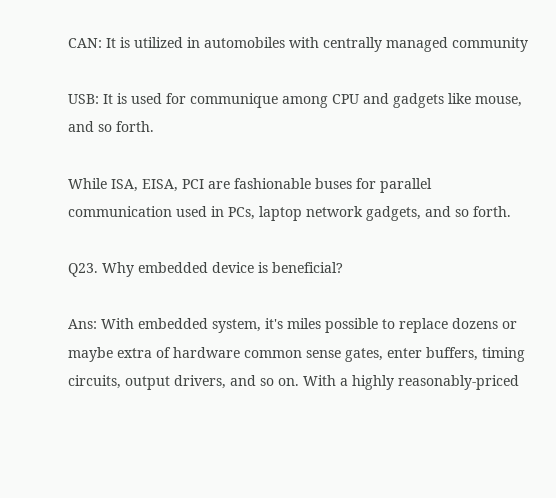CAN: It is utilized in automobiles with centrally managed community

USB: It is used for communique among CPU and gadgets like mouse, and so forth.

While ISA, EISA, PCI are fashionable buses for parallel communication used in PCs, laptop network gadgets, and so forth.

Q23. Why embedded device is beneficial?

Ans: With embedded system, it's miles possible to replace dozens or maybe extra of hardware common sense gates, enter buffers, timing circuits, output drivers, and so on. With a highly reasonably-priced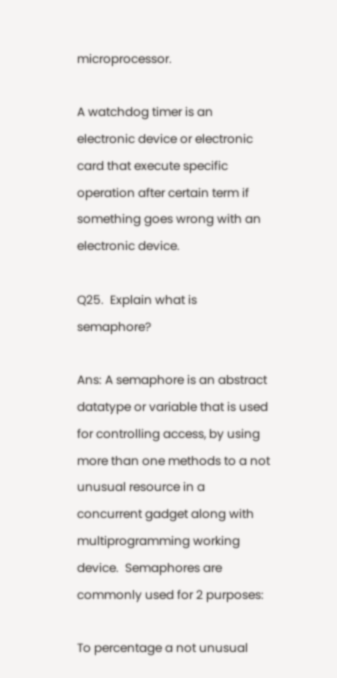microprocessor.

A watchdog timer is an electronic device or electronic card that execute specific operation after certain term if something goes wrong with an electronic device.

Q25.  Explain what is semaphore?

Ans: A semaphore is an abstract datatype or variable that is used for controlling access, by using more than one methods to a not unusual resource in a concurrent gadget along with multiprogramming working device.  Semaphores are commonly used for 2 purposes:

To percentage a not unusual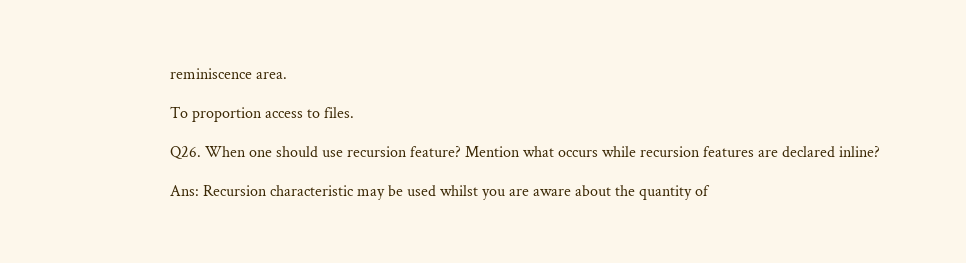reminiscence area.

To proportion access to files.

Q26. When one should use recursion feature? Mention what occurs while recursion features are declared inline?

Ans: Recursion characteristic may be used whilst you are aware about the quantity of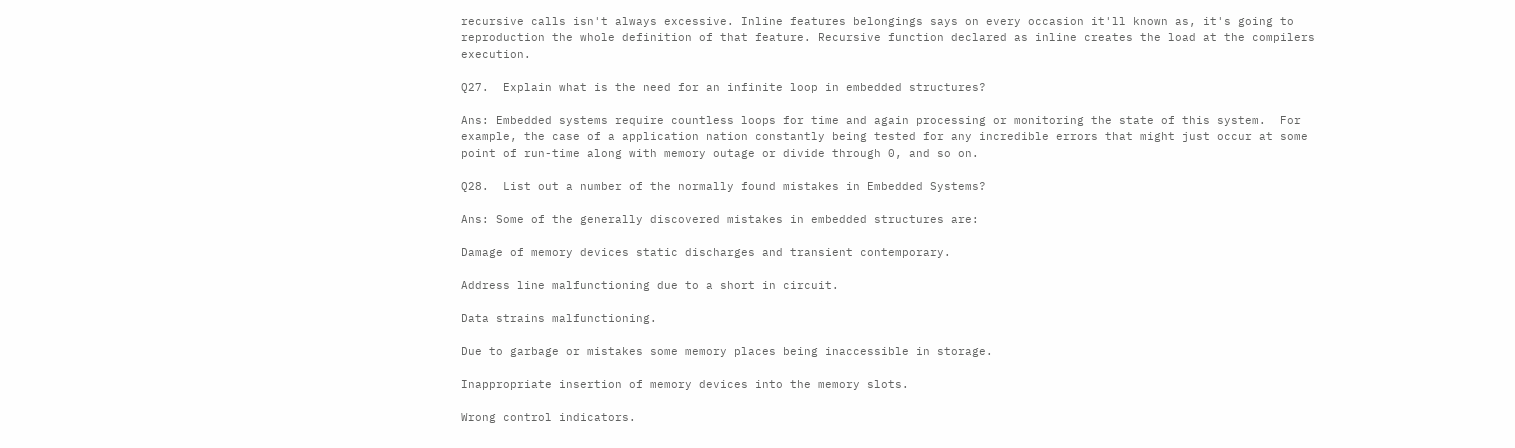recursive calls isn't always excessive. Inline features belongings says on every occasion it'll known as, it's going to reproduction the whole definition of that feature. Recursive function declared as inline creates the load at the compilers execution.

Q27.  Explain what is the need for an infinite loop in embedded structures?

Ans: Embedded systems require countless loops for time and again processing or monitoring the state of this system.  For example, the case of a application nation constantly being tested for any incredible errors that might just occur at some point of run-time along with memory outage or divide through 0, and so on.

Q28.  List out a number of the normally found mistakes in Embedded Systems?

Ans: Some of the generally discovered mistakes in embedded structures are:

Damage of memory devices static discharges and transient contemporary.

Address line malfunctioning due to a short in circuit.

Data strains malfunctioning.

Due to garbage or mistakes some memory places being inaccessible in storage.

Inappropriate insertion of memory devices into the memory slots.

Wrong control indicators.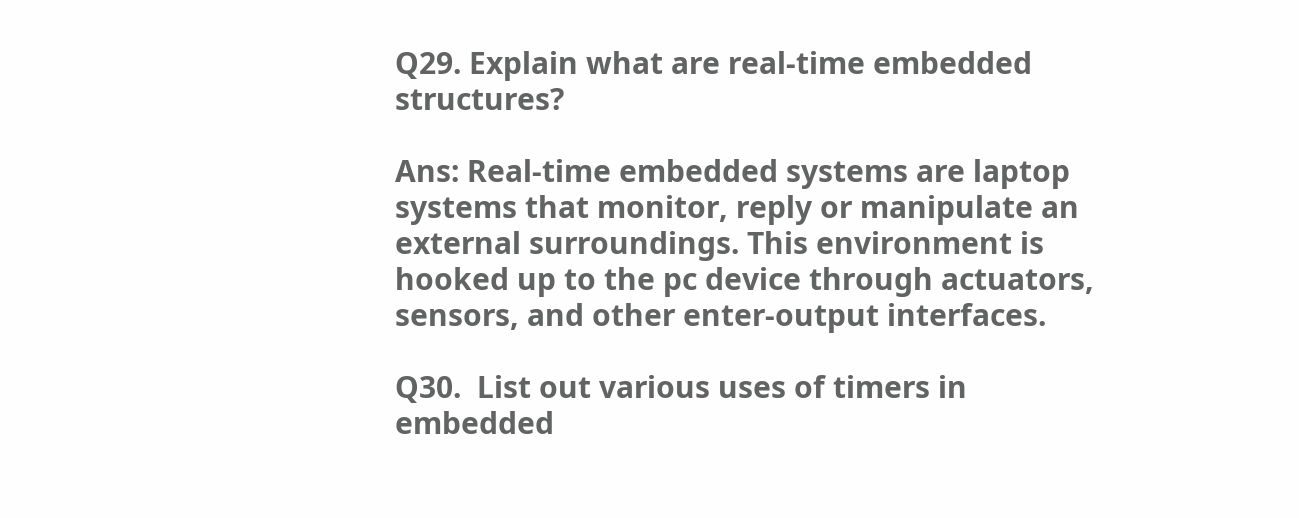Q29. Explain what are real-time embedded structures?

Ans: Real-time embedded systems are laptop systems that monitor, reply or manipulate an external surroundings. This environment is hooked up to the pc device through actuators, sensors, and other enter-output interfaces.

Q30.  List out various uses of timers in embedded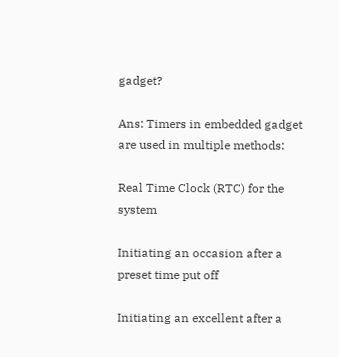gadget?

Ans: Timers in embedded gadget are used in multiple methods:

Real Time Clock (RTC) for the system

Initiating an occasion after a preset time put off

Initiating an excellent after a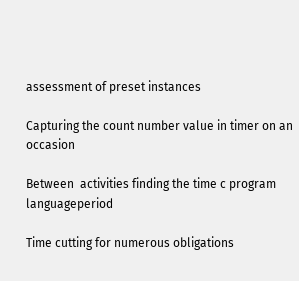assessment of preset instances

Capturing the count number value in timer on an occasion

Between  activities finding the time c program languageperiod

Time cutting for numerous obligations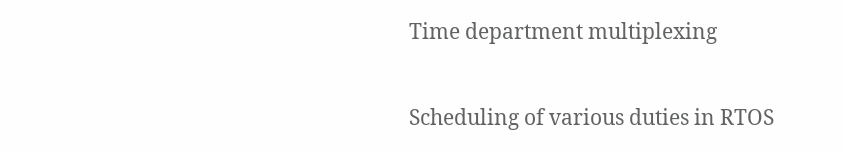Time department multiplexing

Scheduling of various duties in RTOS